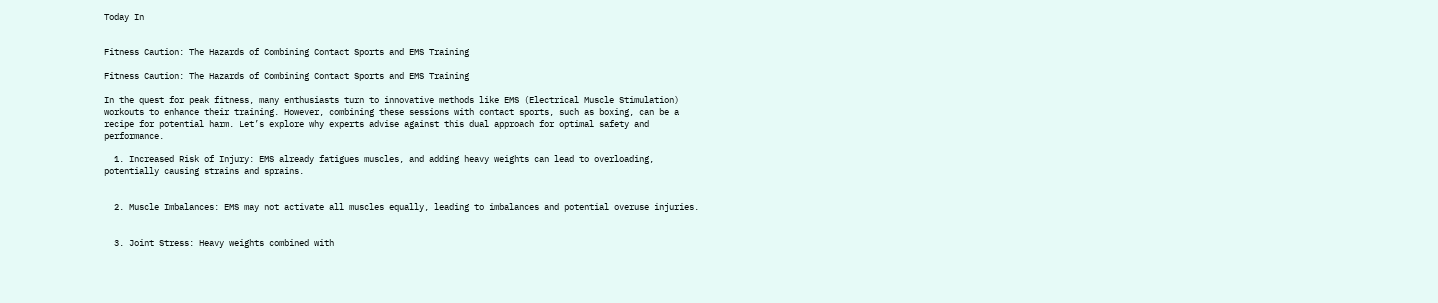Today In


Fitness Caution: The Hazards of Combining Contact Sports and EMS Training

Fitness Caution: The Hazards of Combining Contact Sports and EMS Training

In the quest for peak fitness, many enthusiasts turn to innovative methods like EMS (Electrical Muscle Stimulation) workouts to enhance their training. However, combining these sessions with contact sports, such as boxing, can be a recipe for potential harm. Let’s explore why experts advise against this dual approach for optimal safety and performance.

  1. Increased Risk of Injury: EMS already fatigues muscles, and adding heavy weights can lead to overloading, potentially causing strains and sprains.


  2. Muscle Imbalances: EMS may not activate all muscles equally, leading to imbalances and potential overuse injuries.


  3. Joint Stress: Heavy weights combined with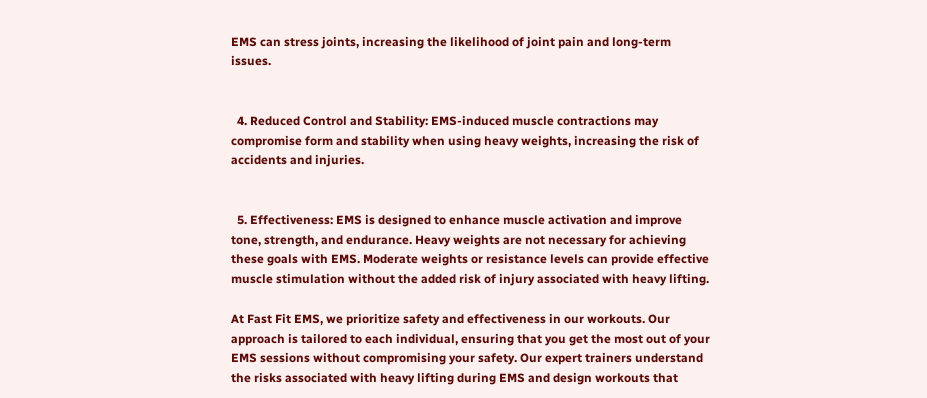EMS can stress joints, increasing the likelihood of joint pain and long-term issues.


  4. Reduced Control and Stability: EMS-induced muscle contractions may compromise form and stability when using heavy weights, increasing the risk of accidents and injuries.


  5. Effectiveness: EMS is designed to enhance muscle activation and improve tone, strength, and endurance. Heavy weights are not necessary for achieving these goals with EMS. Moderate weights or resistance levels can provide effective muscle stimulation without the added risk of injury associated with heavy lifting.

At Fast Fit EMS, we prioritize safety and effectiveness in our workouts. Our approach is tailored to each individual, ensuring that you get the most out of your EMS sessions without compromising your safety. Our expert trainers understand the risks associated with heavy lifting during EMS and design workouts that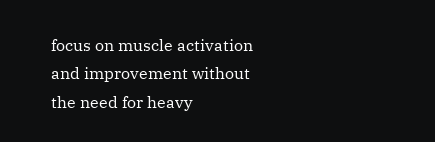focus on muscle activation and improvement without the need for heavy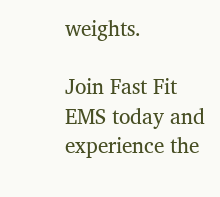weights.

Join Fast Fit EMS today and experience the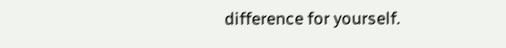difference for yourself.